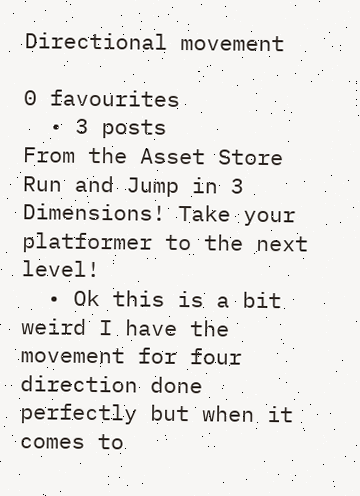Directional movement

0 favourites
  • 3 posts
From the Asset Store
Run and Jump in 3 Dimensions! Take your platformer to the next level!
  • Ok this is a bit weird I have the movement for four direction done perfectly but when it comes to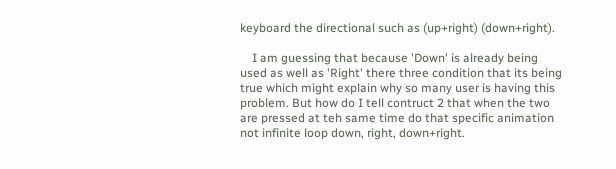keyboard the directional such as (up+right) (down+right).

    I am guessing that because 'Down' is already being used as well as 'Right' there three condition that its being true which might explain why so many user is having this problem. But how do I tell contruct 2 that when the two are pressed at teh same time do that specific animation not infinite loop down, right, down+right.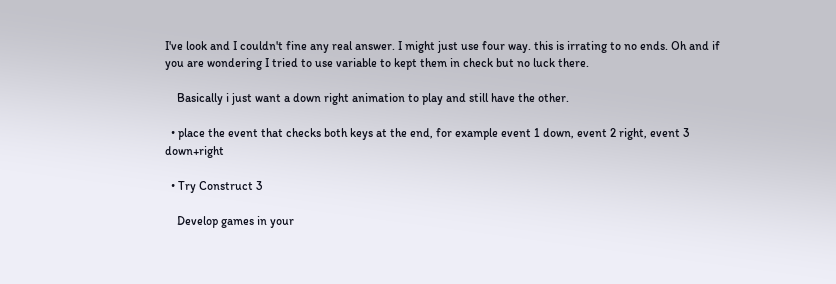I've look and I couldn't fine any real answer. I might just use four way. this is irrating to no ends. Oh and if you are wondering I tried to use variable to kept them in check but no luck there.

    Basically i just want a down right animation to play and still have the other.

  • place the event that checks both keys at the end, for example event 1 down, event 2 right, event 3 down+right

  • Try Construct 3

    Develop games in your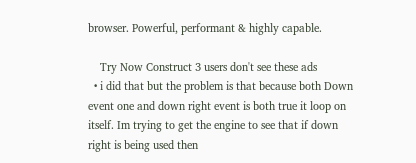browser. Powerful, performant & highly capable.

    Try Now Construct 3 users don't see these ads
  • i did that but the problem is that because both Down event one and down right event is both true it loop on itself. Im trying to get the engine to see that if down right is being used then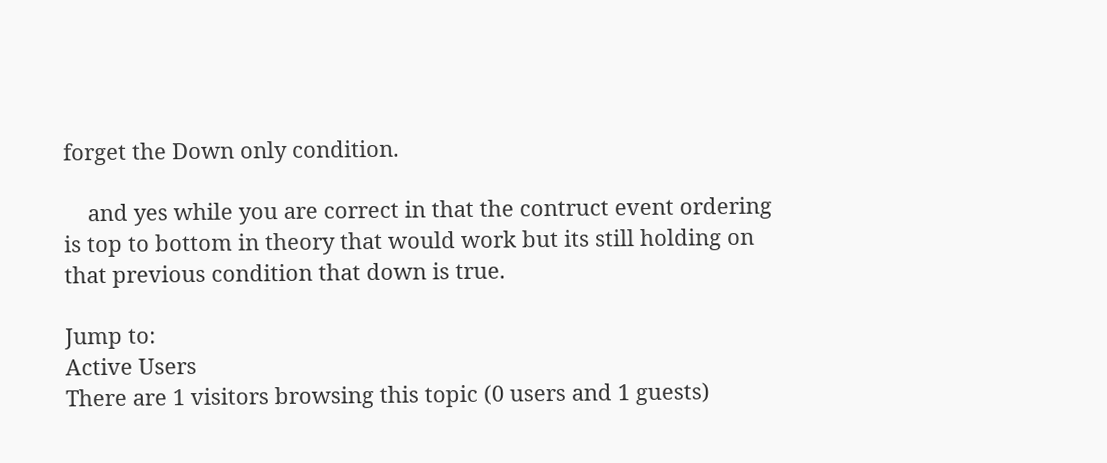forget the Down only condition.

    and yes while you are correct in that the contruct event ordering is top to bottom in theory that would work but its still holding on that previous condition that down is true.

Jump to:
Active Users
There are 1 visitors browsing this topic (0 users and 1 guests)